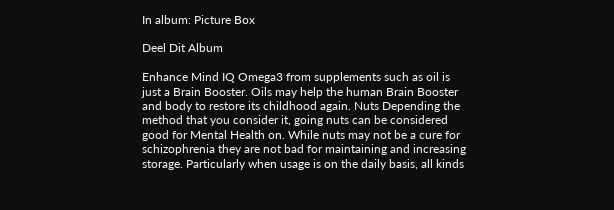In album: Picture Box

Deel Dit Album

Enhance Mind IQ Omega3 from supplements such as oil is just a Brain Booster. Oils may help the human Brain Booster and body to restore its childhood again. Nuts Depending the method that you consider it, going nuts can be considered good for Mental Health on. While nuts may not be a cure for schizophrenia they are not bad for maintaining and increasing storage. Particularly when usage is on the daily basis, all kinds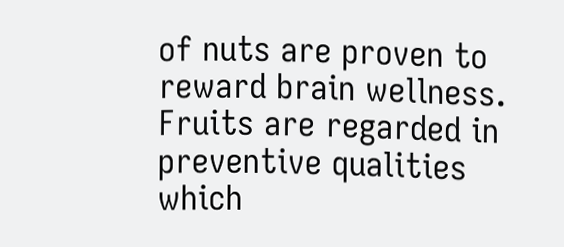of nuts are proven to reward brain wellness. Fruits are regarded in preventive qualities which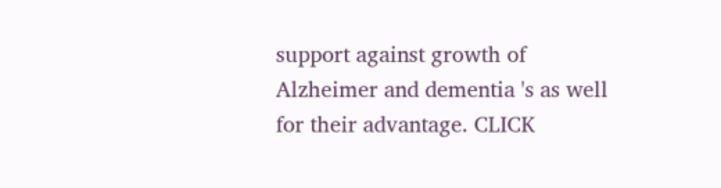support against growth of Alzheimer and dementia 's as well for their advantage. CLICK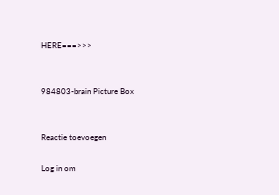HERE===>>>


984803-brain Picture Box


Reactie toevoegen

Log in om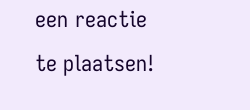een reactie te plaatsen!